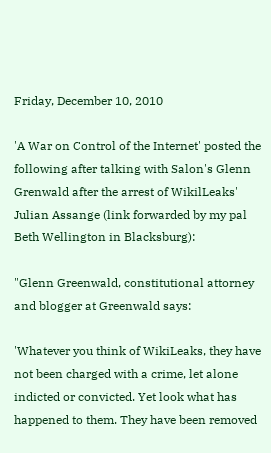Friday, December 10, 2010

'A War on Control of the Internet' posted the following after talking with Salon's Glenn Grenwald after the arrest of WikilLeaks' Julian Assange (link forwarded by my pal Beth Wellington in Blacksburg):

"Glenn Greenwald, constitutional attorney and blogger at Greenwald says:

'Whatever you think of WikiLeaks, they have not been charged with a crime, let alone indicted or convicted. Yet look what has happened to them. They have been removed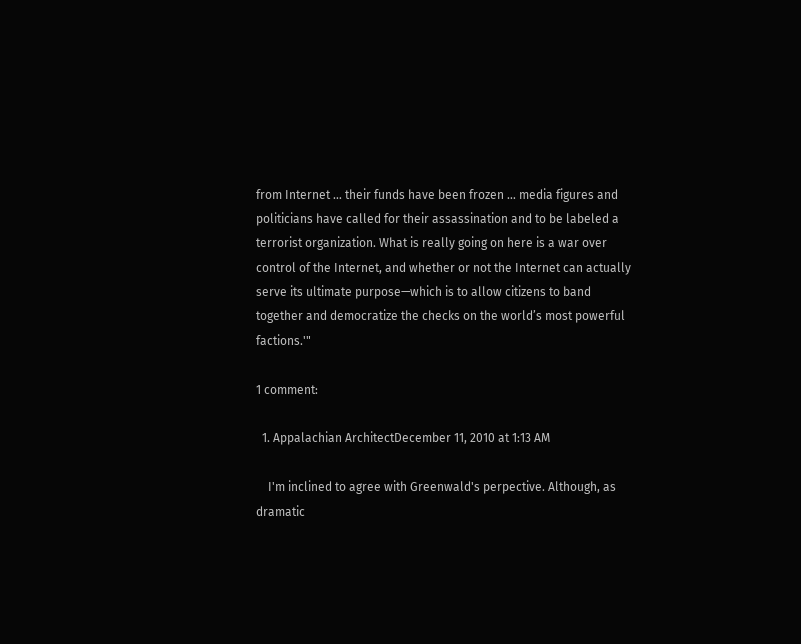from Internet … their funds have been frozen … media figures and politicians have called for their assassination and to be labeled a terrorist organization. What is really going on here is a war over control of the Internet, and whether or not the Internet can actually serve its ultimate purpose—which is to allow citizens to band together and democratize the checks on the world’s most powerful factions.'"

1 comment:

  1. Appalachian ArchitectDecember 11, 2010 at 1:13 AM

    I'm inclined to agree with Greenwald's perpective. Although, as dramatic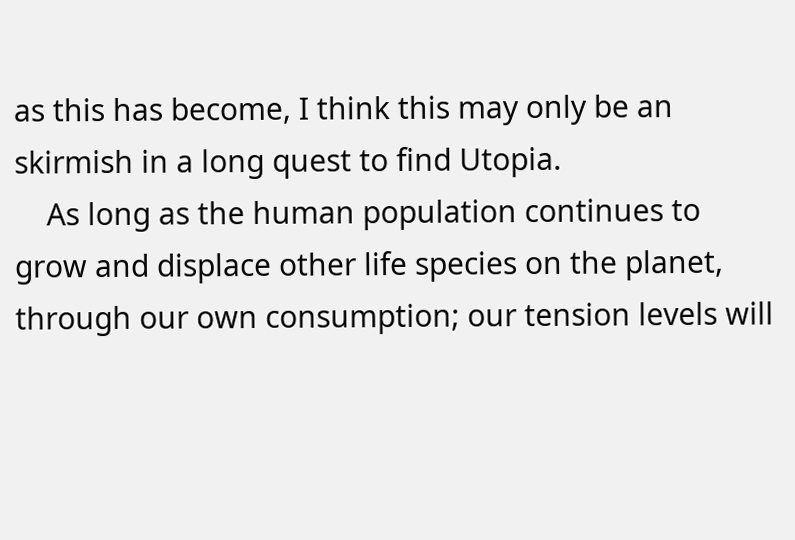as this has become, I think this may only be an skirmish in a long quest to find Utopia.
    As long as the human population continues to grow and displace other life species on the planet, through our own consumption; our tension levels will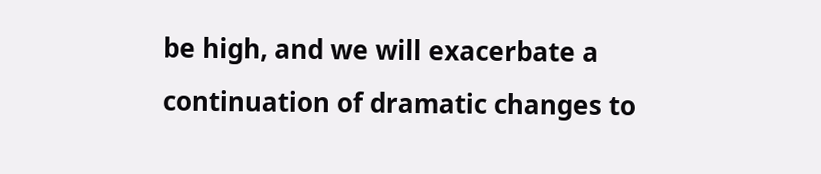be high, and we will exacerbate a continuation of dramatic changes to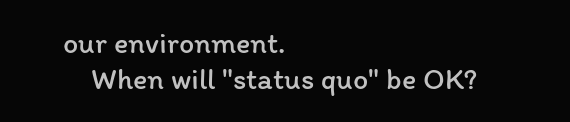our environment.
    When will "status quo" be OK?